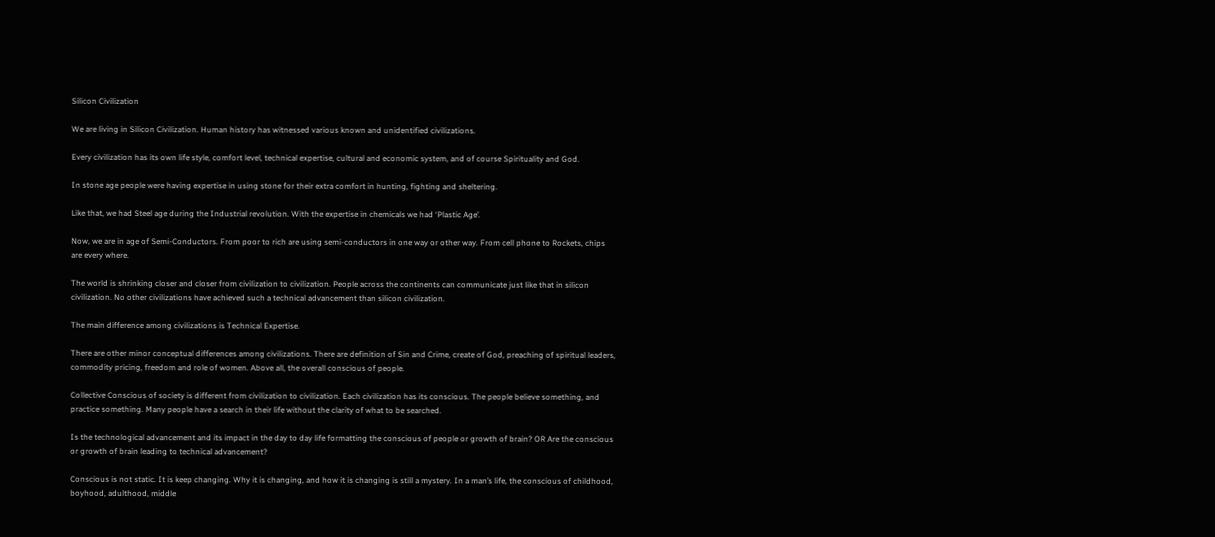Silicon Civilization

We are living in Silicon Civilization. Human history has witnessed various known and unidentified civilizations.

Every civilization has its own life style, comfort level, technical expertise, cultural and economic system, and of course Spirituality and God.

In stone age people were having expertise in using stone for their extra comfort in hunting, fighting and sheltering.

Like that, we had Steel age during the Industrial revolution. With the expertise in chemicals we had ‘Plastic Age’.

Now, we are in age of Semi-Conductors. From poor to rich are using semi-conductors in one way or other way. From cell phone to Rockets, chips are every where.

The world is shrinking closer and closer from civilization to civilization. People across the continents can communicate just like that in silicon civilization. No other civilizations have achieved such a technical advancement than silicon civilization.

The main difference among civilizations is Technical Expertise.

There are other minor conceptual differences among civilizations. There are definition of Sin and Crime, create of God, preaching of spiritual leaders, commodity pricing, freedom and role of women. Above all, the overall conscious of people.

Collective Conscious of society is different from civilization to civilization. Each civilization has its conscious. The people believe something, and practice something. Many people have a search in their life without the clarity of what to be searched.

Is the technological advancement and its impact in the day to day life formatting the conscious of people or growth of brain? OR Are the conscious or growth of brain leading to technical advancement?

Conscious is not static. It is keep changing. Why it is changing, and how it is changing is still a mystery. In a man’s life, the conscious of childhood, boyhood, adulthood, middle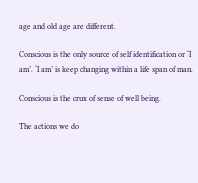age and old age are different.

Conscious is the only source of self identification or ‘I am’. ‘I am’ is keep changing within a life span of man.

Conscious is the crux of sense of well being.

The actions we do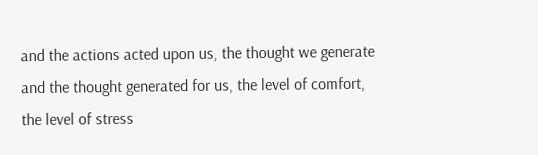and the actions acted upon us, the thought we generate and the thought generated for us, the level of comfort, the level of stress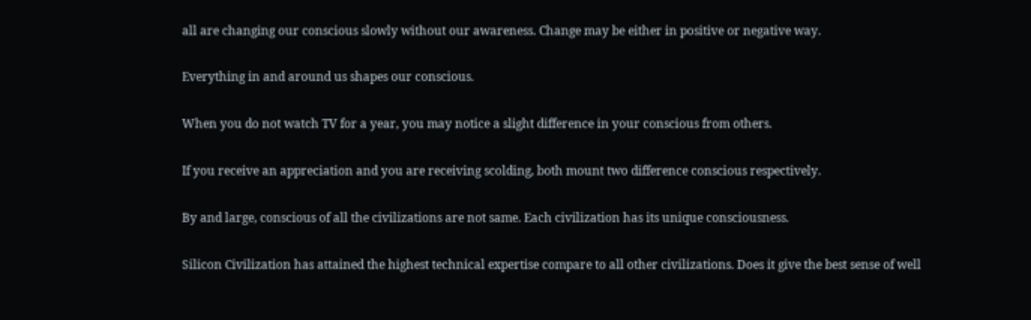all are changing our conscious slowly without our awareness. Change may be either in positive or negative way.

Everything in and around us shapes our conscious.

When you do not watch TV for a year, you may notice a slight difference in your conscious from others.

If you receive an appreciation and you are receiving scolding, both mount two difference conscious respectively.

By and large, conscious of all the civilizations are not same. Each civilization has its unique consciousness.

Silicon Civilization has attained the highest technical expertise compare to all other civilizations. Does it give the best sense of well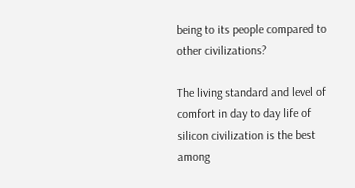being to its people compared to other civilizations?

The living standard and level of comfort in day to day life of silicon civilization is the best among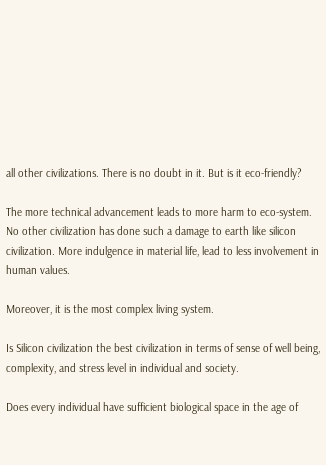all other civilizations. There is no doubt in it. But is it eco-friendly?

The more technical advancement leads to more harm to eco-system. No other civilization has done such a damage to earth like silicon civilization. More indulgence in material life, lead to less involvement in human values.

Moreover, it is the most complex living system.

Is Silicon civilization the best civilization in terms of sense of well being, complexity, and stress level in individual and society.

Does every individual have sufficient biological space in the age of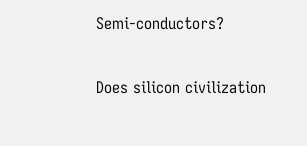Semi-conductors?

Does silicon civilization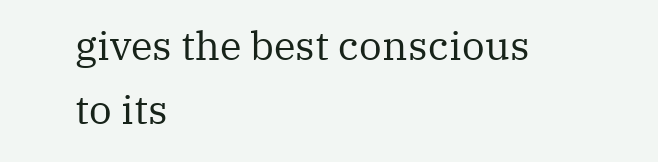gives the best conscious to its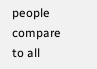people compare to all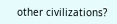other civilizations?